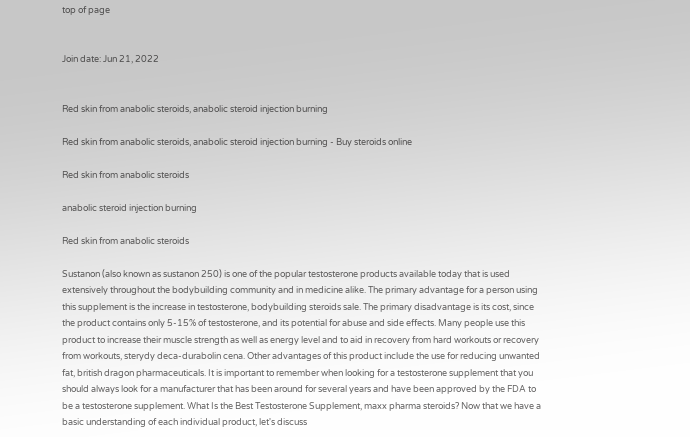top of page


Join date: Jun 21, 2022


Red skin from anabolic steroids, anabolic steroid injection burning

Red skin from anabolic steroids, anabolic steroid injection burning - Buy steroids online

Red skin from anabolic steroids

anabolic steroid injection burning

Red skin from anabolic steroids

Sustanon (also known as sustanon 250) is one of the popular testosterone products available today that is used extensively throughout the bodybuilding community and in medicine alike. The primary advantage for a person using this supplement is the increase in testosterone, bodybuilding steroids sale. The primary disadvantage is its cost, since the product contains only 5-15% of testosterone, and its potential for abuse and side effects. Many people use this product to increase their muscle strength as well as energy level and to aid in recovery from hard workouts or recovery from workouts, sterydy deca-durabolin cena. Other advantages of this product include the use for reducing unwanted fat, british dragon pharmaceuticals. It is important to remember when looking for a testosterone supplement that you should always look for a manufacturer that has been around for several years and have been approved by the FDA to be a testosterone supplement. What Is the Best Testosterone Supplement, maxx pharma steroids? Now that we have a basic understanding of each individual product, let's discuss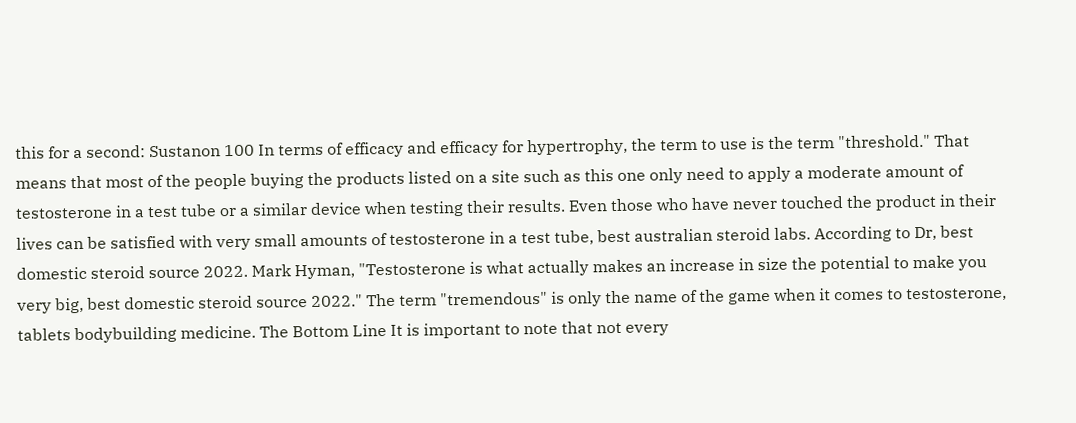this for a second: Sustanon 100 In terms of efficacy and efficacy for hypertrophy, the term to use is the term "threshold." That means that most of the people buying the products listed on a site such as this one only need to apply a moderate amount of testosterone in a test tube or a similar device when testing their results. Even those who have never touched the product in their lives can be satisfied with very small amounts of testosterone in a test tube, best australian steroid labs. According to Dr, best domestic steroid source 2022. Mark Hyman, "Testosterone is what actually makes an increase in size the potential to make you very big, best domestic steroid source 2022." The term "tremendous" is only the name of the game when it comes to testosterone, tablets bodybuilding medicine. The Bottom Line It is important to note that not every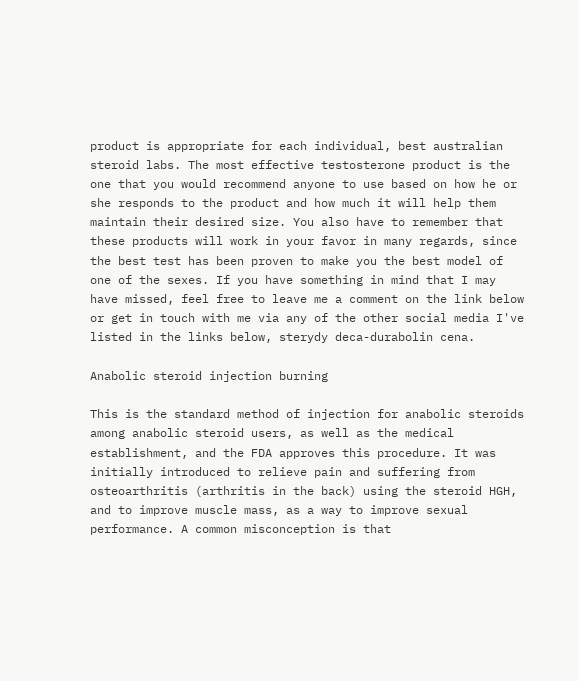product is appropriate for each individual, best australian steroid labs. The most effective testosterone product is the one that you would recommend anyone to use based on how he or she responds to the product and how much it will help them maintain their desired size. You also have to remember that these products will work in your favor in many regards, since the best test has been proven to make you the best model of one of the sexes. If you have something in mind that I may have missed, feel free to leave me a comment on the link below or get in touch with me via any of the other social media I've listed in the links below, sterydy deca-durabolin cena.

Anabolic steroid injection burning

This is the standard method of injection for anabolic steroids among anabolic steroid users, as well as the medical establishment, and the FDA approves this procedure. It was initially introduced to relieve pain and suffering from osteoarthritis (arthritis in the back) using the steroid HGH, and to improve muscle mass, as a way to improve sexual performance. A common misconception is that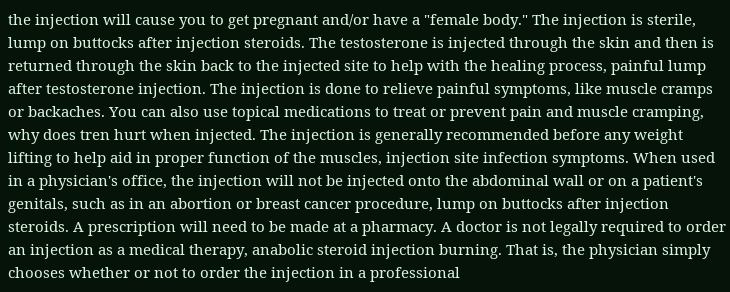the injection will cause you to get pregnant and/or have a "female body." The injection is sterile, lump on buttocks after injection steroids. The testosterone is injected through the skin and then is returned through the skin back to the injected site to help with the healing process, painful lump after testosterone injection. The injection is done to relieve painful symptoms, like muscle cramps or backaches. You can also use topical medications to treat or prevent pain and muscle cramping, why does tren hurt when injected. The injection is generally recommended before any weight lifting to help aid in proper function of the muscles, injection site infection symptoms. When used in a physician's office, the injection will not be injected onto the abdominal wall or on a patient's genitals, such as in an abortion or breast cancer procedure, lump on buttocks after injection steroids. A prescription will need to be made at a pharmacy. A doctor is not legally required to order an injection as a medical therapy, anabolic steroid injection burning. That is, the physician simply chooses whether or not to order the injection in a professional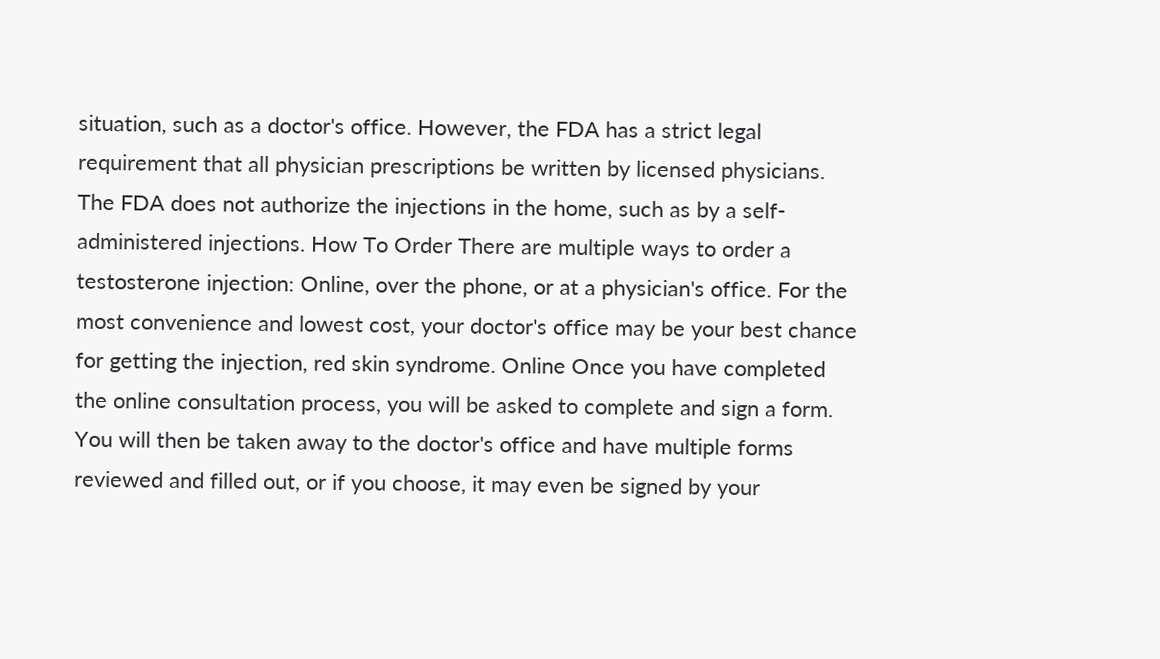situation, such as a doctor's office. However, the FDA has a strict legal requirement that all physician prescriptions be written by licensed physicians. The FDA does not authorize the injections in the home, such as by a self-administered injections. How To Order There are multiple ways to order a testosterone injection: Online, over the phone, or at a physician's office. For the most convenience and lowest cost, your doctor's office may be your best chance for getting the injection, red skin syndrome. Online Once you have completed the online consultation process, you will be asked to complete and sign a form. You will then be taken away to the doctor's office and have multiple forms reviewed and filled out, or if you choose, it may even be signed by your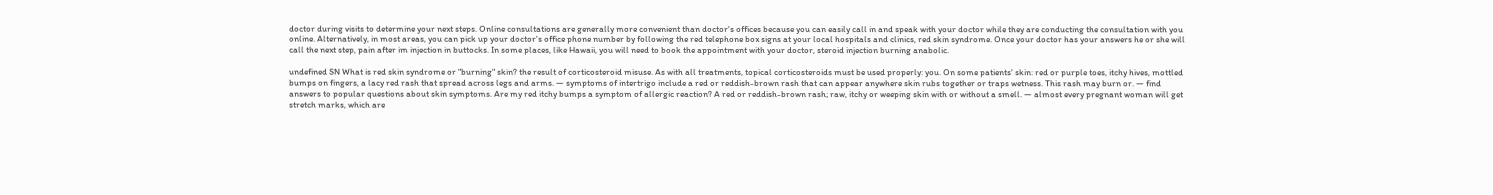doctor during visits to determine your next steps. Online consultations are generally more convenient than doctor's offices because you can easily call in and speak with your doctor while they are conducting the consultation with you online. Alternatively, in most areas, you can pick up your doctor's office phone number by following the red telephone box signs at your local hospitals and clinics, red skin syndrome. Once your doctor has your answers he or she will call the next step, pain after im injection in buttocks. In some places, like Hawaii, you will need to book the appointment with your doctor, steroid injection burning anabolic.

undefined SN What is red skin syndrome or "burning" skin? the result of corticosteroid misuse. As with all treatments, topical corticosteroids must be used properly: you. On some patients' skin: red or purple toes, itchy hives, mottled bumps on fingers, a lacy red rash that spread across legs and arms. — symptoms of intertrigo include a red or reddish-brown rash that can appear anywhere skin rubs together or traps wetness. This rash may burn or. — find answers to popular questions about skin symptoms. Are my red itchy bumps a symptom of allergic reaction? A red or reddish-brown rash; raw, itchy or weeping skin with or without a smell. — almost every pregnant woman will get stretch marks, which are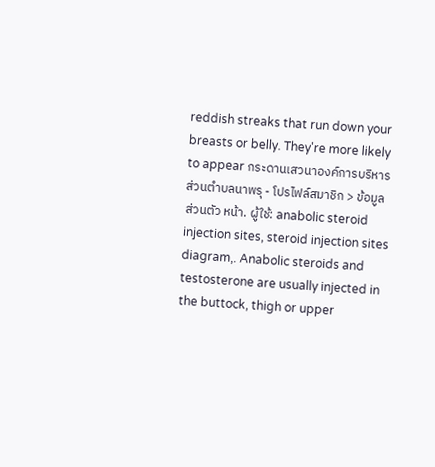reddish streaks that run down your breasts or belly. They're more likely to appear กระดานเสวนาองค์การบริหารส่วนตำบลนาพรุ - โปรไฟล์สมาชิก > ข้อมูลส่วนตัว หน้า. ผู้ใช้: anabolic steroid injection sites, steroid injection sites diagram,. Anabolic steroids and testosterone are usually injected in the buttock, thigh or upper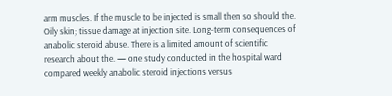arm muscles. If the muscle to be injected is small then so should the. Oily skin; tissue damage at injection site. Long-term consequences of anabolic steroid abuse. There is a limited amount of scientific research about the. — one study conducted in the hospital ward compared weekly anabolic steroid injections versus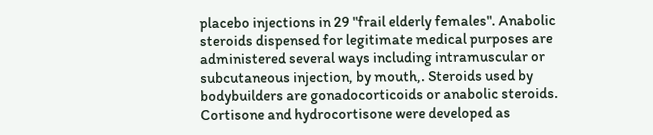placebo injections in 29 "frail elderly females". Anabolic steroids dispensed for legitimate medical purposes are administered several ways including intramuscular or subcutaneous injection, by mouth,. Steroids used by bodybuilders are gonadocorticoids or anabolic steroids. Cortisone and hydrocortisone were developed as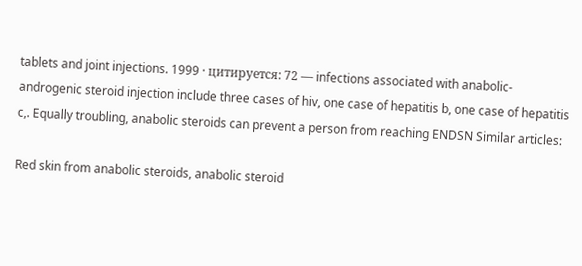tablets and joint injections. 1999 · цитируется: 72 — infections associated with anabolic-androgenic steroid injection include three cases of hiv, one case of hepatitis b, one case of hepatitis c,. Equally troubling, anabolic steroids can prevent a person from reaching ENDSN Similar articles:

Red skin from anabolic steroids, anabolic steroid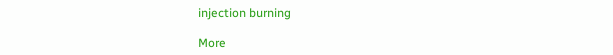injection burning

More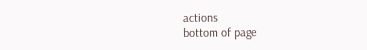actions
bottom of page